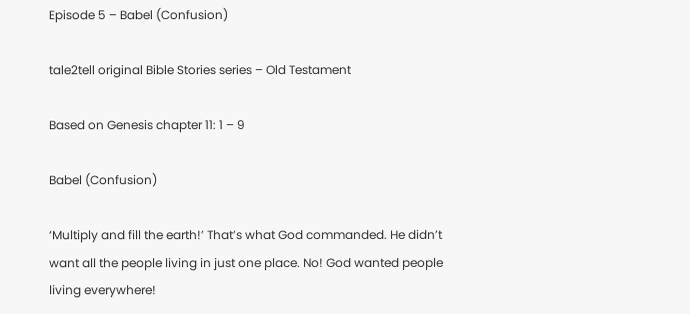Episode 5 – Babel (Confusion)

tale2tell original Bible Stories series – Old Testament

Based on Genesis chapter 11: 1 – 9

Babel (Confusion)

‘Multiply and fill the earth!’ That’s what God commanded. He didn’t want all the people living in just one place. No! God wanted people living everywhere!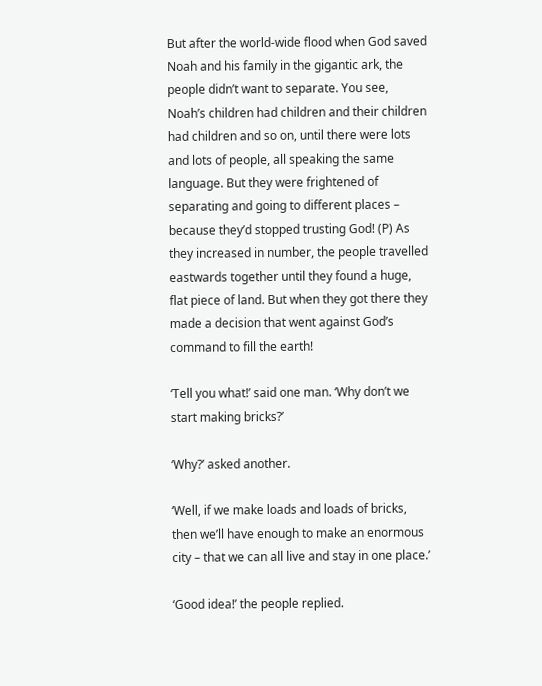But after the world-wide flood when God saved Noah and his family in the gigantic ark, the people didn’t want to separate. You see, Noah’s children had children and their children had children and so on, until there were lots and lots of people, all speaking the same language. But they were frightened of separating and going to different places – because they’d stopped trusting God! (P) As they increased in number, the people travelled eastwards together until they found a huge, flat piece of land. But when they got there they made a decision that went against God’s command to fill the earth!

‘Tell you what!’ said one man. ‘Why don’t we start making bricks?’

‘Why?’ asked another.

‘Well, if we make loads and loads of bricks, then we’ll have enough to make an enormous city – that we can all live and stay in one place.’

‘Good idea!’ the people replied.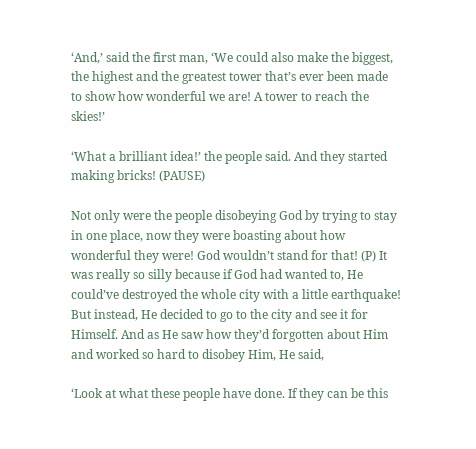‘And,’ said the first man, ‘We could also make the biggest, the highest and the greatest tower that’s ever been made to show how wonderful we are! A tower to reach the skies!’

‘What a brilliant idea!’ the people said. And they started making bricks! (PAUSE)

Not only were the people disobeying God by trying to stay in one place, now they were boasting about how wonderful they were! God wouldn’t stand for that! (P) It was really so silly because if God had wanted to, He could’ve destroyed the whole city with a little earthquake! But instead, He decided to go to the city and see it for Himself. And as He saw how they’d forgotten about Him and worked so hard to disobey Him, He said,

‘Look at what these people have done. If they can be this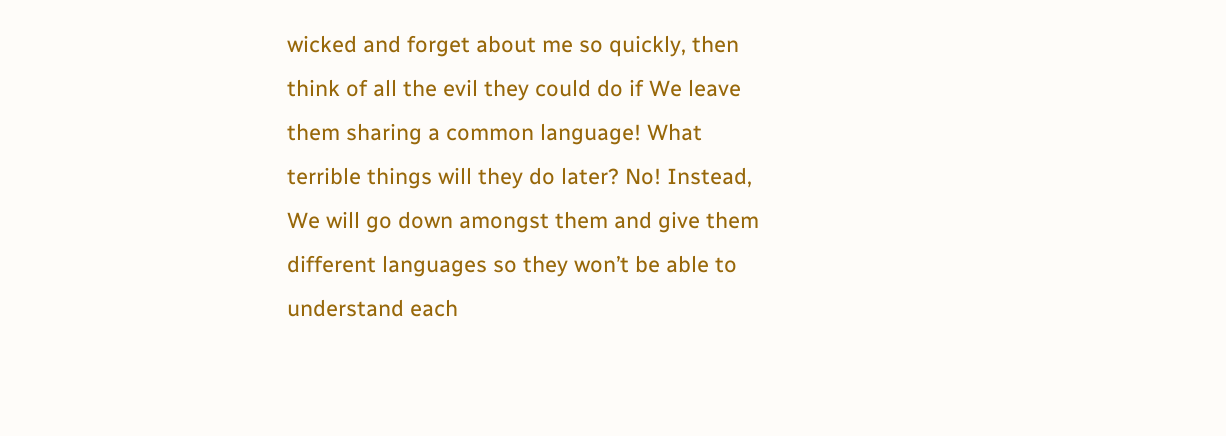wicked and forget about me so quickly, then think of all the evil they could do if We leave them sharing a common language! What terrible things will they do later? No! Instead, We will go down amongst them and give them different languages so they won’t be able to understand each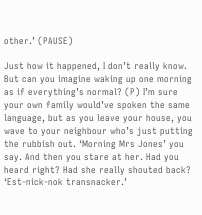other.’ (PAUSE)

Just how it happened, I don’t really know. But can you imagine waking up one morning as if everything’s normal? (P) I’m sure your own family would’ve spoken the same language, but as you leave your house, you wave to your neighbour who’s just putting the rubbish out. ‘Morning Mrs Jones’ you say. And then you stare at her. Had you heard right? Had she really shouted back? ‘Est-nick-nok transnacker.’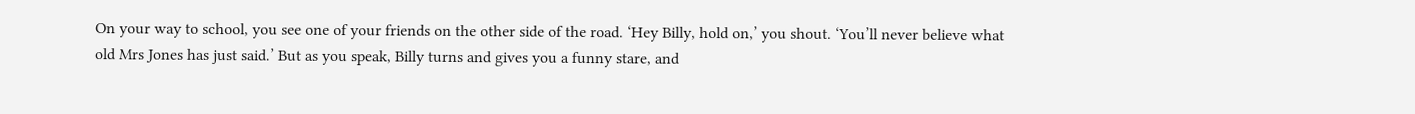On your way to school, you see one of your friends on the other side of the road. ‘Hey Billy, hold on,’ you shout. ‘You’ll never believe what old Mrs Jones has just said.’ But as you speak, Billy turns and gives you a funny stare, and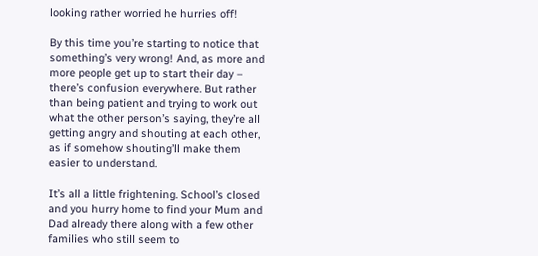looking rather worried he hurries off!

By this time you’re starting to notice that something’s very wrong! And, as more and more people get up to start their day – there’s confusion everywhere. But rather than being patient and trying to work out what the other person’s saying, they’re all getting angry and shouting at each other, as if somehow shouting’ll make them easier to understand.

It’s all a little frightening. School’s closed and you hurry home to find your Mum and Dad already there along with a few other families who still seem to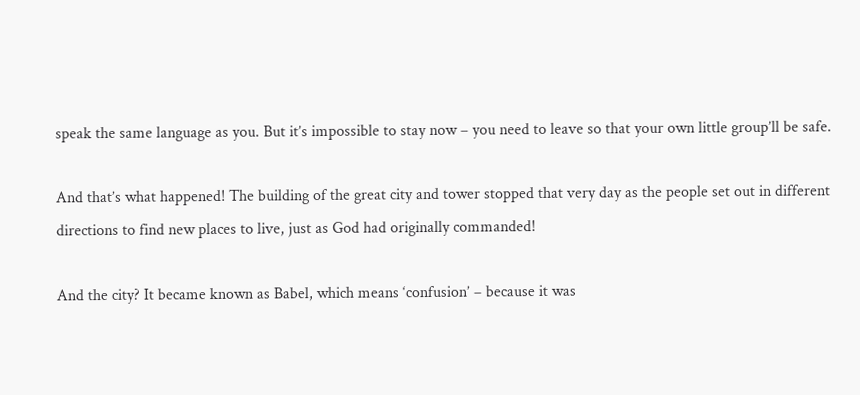speak the same language as you. But it’s impossible to stay now – you need to leave so that your own little group’ll be safe.

And that’s what happened! The building of the great city and tower stopped that very day as the people set out in different directions to find new places to live, just as God had originally commanded!

And the city? It became known as Babel, which means ‘confusion’ – because it was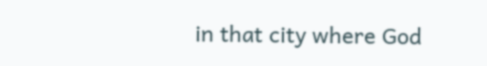in that city where God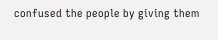confused the people by giving them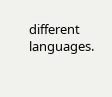different languages.